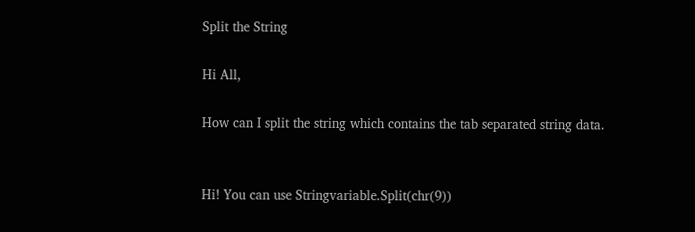Split the String

Hi All,

How can I split the string which contains the tab separated string data.


Hi! You can use Stringvariable.Split(chr(9))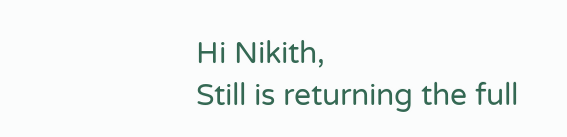Hi Nikith,
Still is returning the full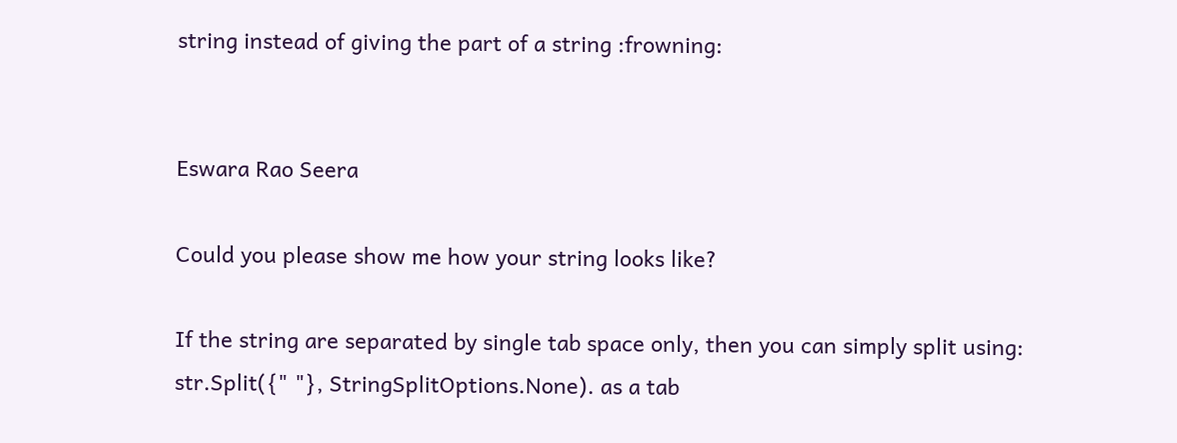string instead of giving the part of a string :frowning:


Eswara Rao Seera

Could you please show me how your string looks like?

If the string are separated by single tab space only, then you can simply split using:
str.Split({" "}, StringSplitOptions.None). as a tab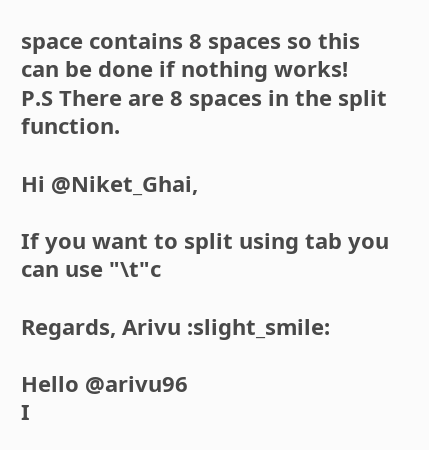space contains 8 spaces so this can be done if nothing works!
P.S There are 8 spaces in the split function.

Hi @Niket_Ghai,

If you want to split using tab you can use "\t"c

Regards, Arivu :slight_smile:

Hello @arivu96
I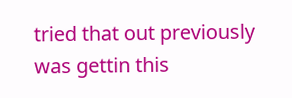tried that out previously was gettin this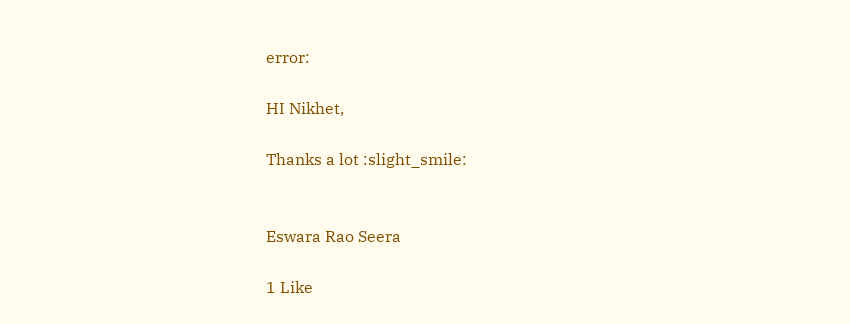error:

HI Nikhet,

Thanks a lot :slight_smile:


Eswara Rao Seera

1 Like